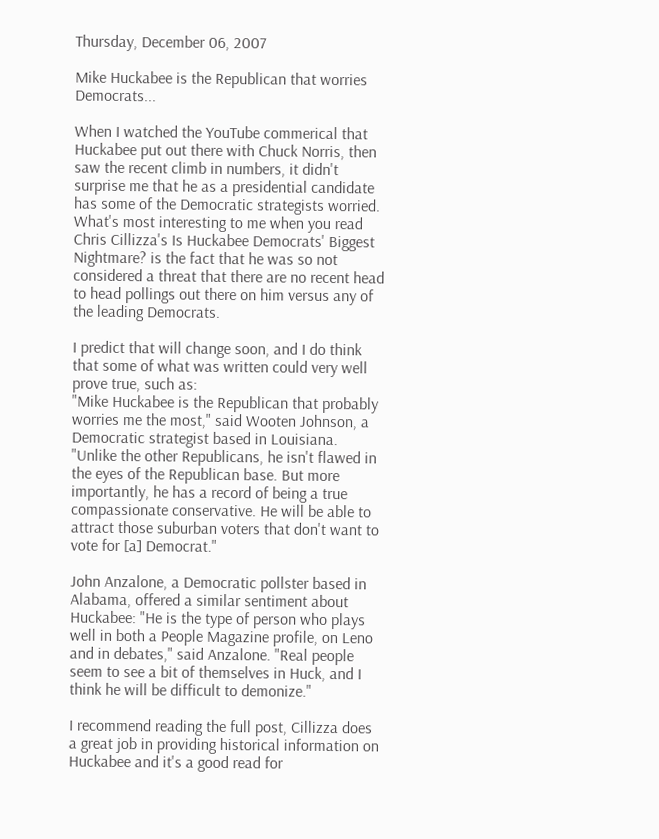Thursday, December 06, 2007

Mike Huckabee is the Republican that worries Democrats...

When I watched the YouTube commerical that Huckabee put out there with Chuck Norris, then saw the recent climb in numbers, it didn't surprise me that he as a presidential candidate has some of the Democratic strategists worried. What's most interesting to me when you read Chris Cillizza's Is Huckabee Democrats' Biggest Nightmare? is the fact that he was so not considered a threat that there are no recent head to head pollings out there on him versus any of the leading Democrats.

I predict that will change soon, and I do think that some of what was written could very well prove true, such as:
"Mike Huckabee is the Republican that probably worries me the most," said Wooten Johnson, a Democratic strategist based in Louisiana. "Unlike the other Republicans, he isn't flawed in the eyes of the Republican base. But more importantly, he has a record of being a true compassionate conservative. He will be able to attract those suburban voters that don't want to vote for [a] Democrat."

John Anzalone, a Democratic pollster based in Alabama, offered a similar sentiment about Huckabee: "He is the type of person who plays well in both a People Magazine profile, on Leno and in debates," said Anzalone. "Real people seem to see a bit of themselves in Huck, and I think he will be difficult to demonize."

I recommend reading the full post, Cillizza does a great job in providing historical information on Huckabee and it's a good read for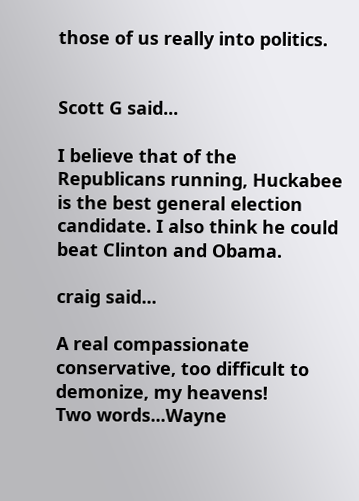those of us really into politics.


Scott G said...

I believe that of the Republicans running, Huckabee is the best general election candidate. I also think he could beat Clinton and Obama.

craig said...

A real compassionate conservative, too difficult to demonize, my heavens!
Two words...Wayne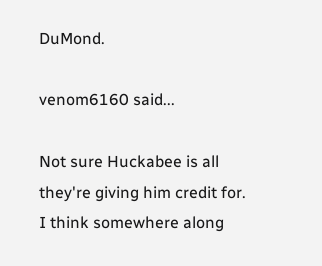DuMond.

venom6160 said...

Not sure Huckabee is all they're giving him credit for. I think somewhere along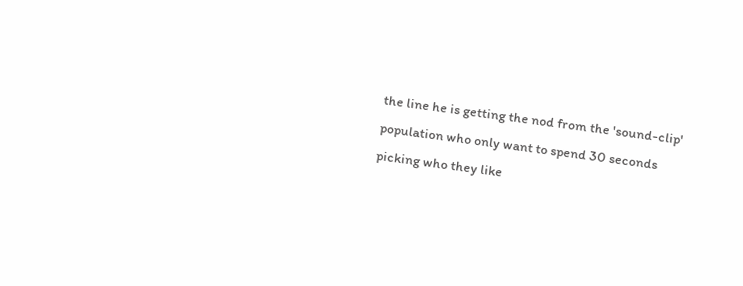the line he is getting the nod from the 'sound-clip' population who only want to spend 30 seconds picking who they like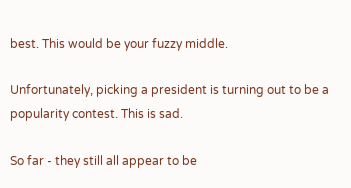best. This would be your fuzzy middle.

Unfortunately, picking a president is turning out to be a popularity contest. This is sad.

So far - they still all appear to be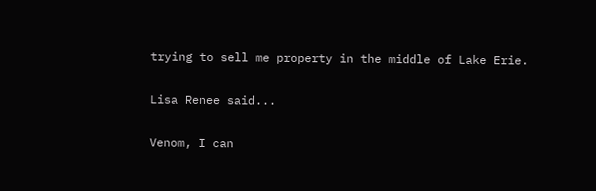trying to sell me property in the middle of Lake Erie.

Lisa Renee said...

Venom, I can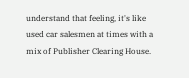understand that feeling, it's like used car salesmen at times with a mix of Publisher Clearing House.